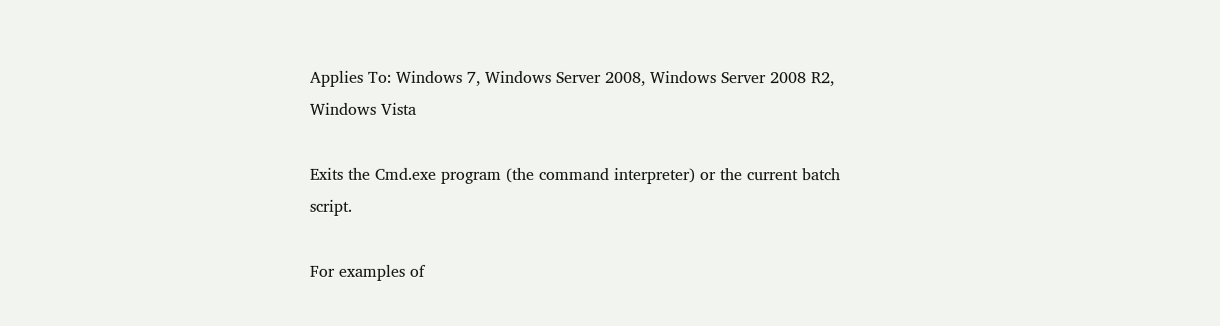Applies To: Windows 7, Windows Server 2008, Windows Server 2008 R2, Windows Vista

Exits the Cmd.exe program (the command interpreter) or the current batch script.

For examples of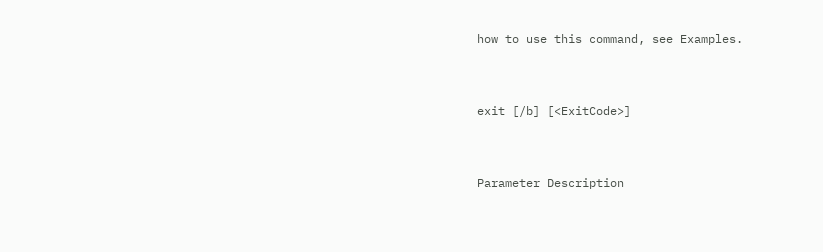how to use this command, see Examples.


exit [/b] [<ExitCode>]


Parameter Description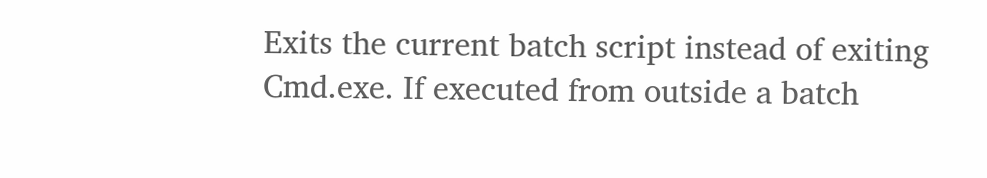Exits the current batch script instead of exiting Cmd.exe. If executed from outside a batch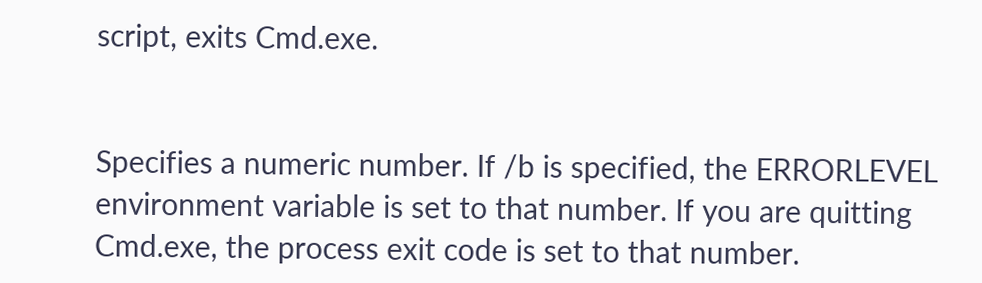script, exits Cmd.exe.


Specifies a numeric number. If /b is specified, the ERRORLEVEL environment variable is set to that number. If you are quitting Cmd.exe, the process exit code is set to that number.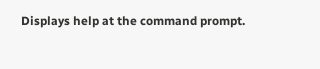Displays help at the command prompt.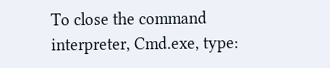To close the command interpreter, Cmd.exe, type: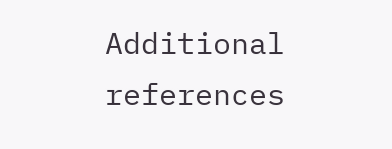Additional references